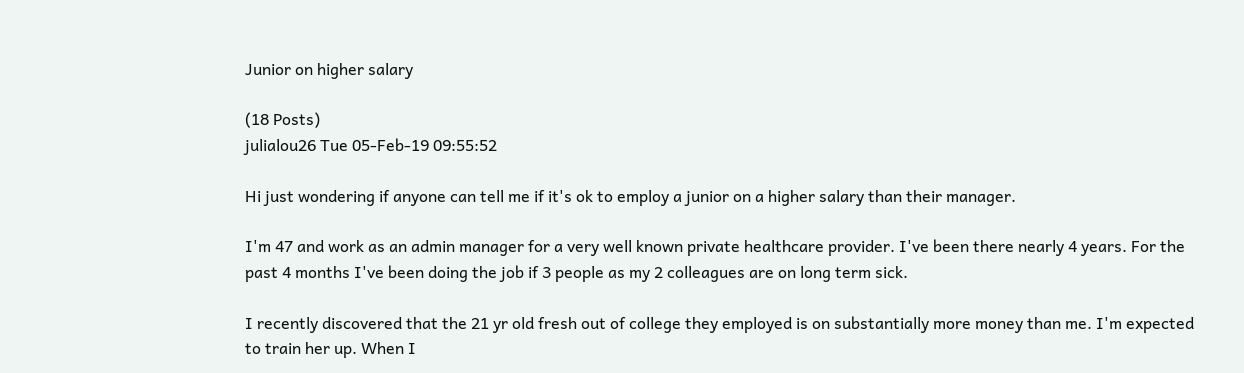Junior on higher salary

(18 Posts)
julialou26 Tue 05-Feb-19 09:55:52

Hi just wondering if anyone can tell me if it's ok to employ a junior on a higher salary than their manager.

I'm 47 and work as an admin manager for a very well known private healthcare provider. I've been there nearly 4 years. For the past 4 months I've been doing the job if 3 people as my 2 colleagues are on long term sick.

I recently discovered that the 21 yr old fresh out of college they employed is on substantially more money than me. I'm expected to train her up. When I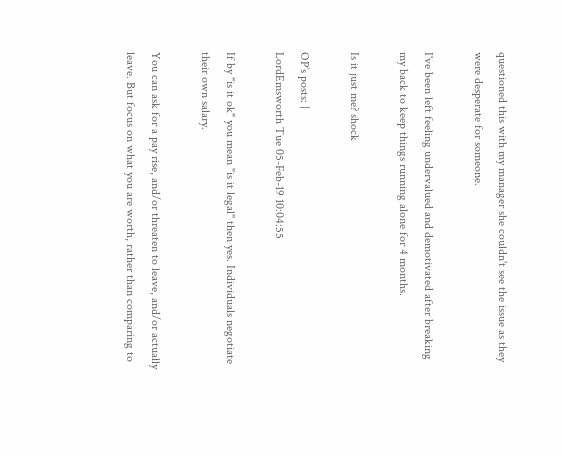questioned this with my manager she couldn't see the issue as they were desperate for someone.

I've been left feeling undervalued and demotivated after breaking my back to keep things running alone for 4 months.

Is it just me? shock

OP’s posts: |
LordEmsworth Tue 05-Feb-19 10:04:55

If by "is it ok" you mean "is it legal" then yes. Individuals negotiate their own salary.

You can ask for a pay rise, and/or threaten to leave, and/or actually leave. But focus on what you are worth, rather than comparing to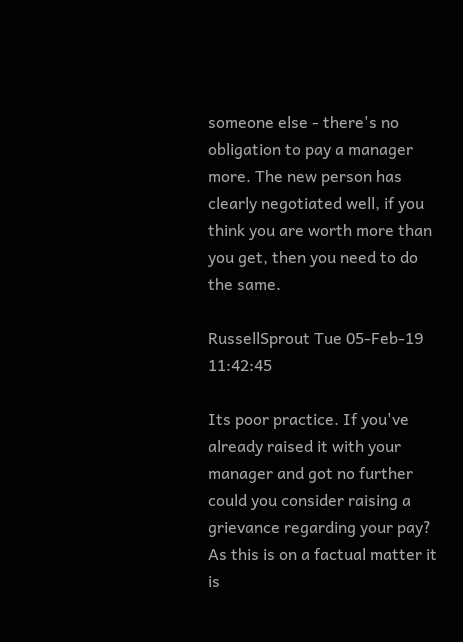someone else - there's no obligation to pay a manager more. The new person has clearly negotiated well, if you think you are worth more than you get, then you need to do the same.

RussellSprout Tue 05-Feb-19 11:42:45

Its poor practice. If you've already raised it with your manager and got no further could you consider raising a grievance regarding your pay? As this is on a factual matter it is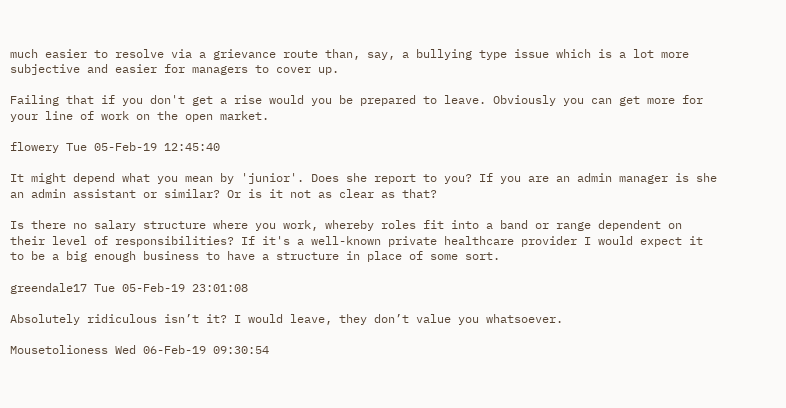much easier to resolve via a grievance route than, say, a bullying type issue which is a lot more subjective and easier for managers to cover up.

Failing that if you don't get a rise would you be prepared to leave. Obviously you can get more for your line of work on the open market.

flowery Tue 05-Feb-19 12:45:40

It might depend what you mean by 'junior'. Does she report to you? If you are an admin manager is she an admin assistant or similar? Or is it not as clear as that?

Is there no salary structure where you work, whereby roles fit into a band or range dependent on their level of responsibilities? If it's a well-known private healthcare provider I would expect it to be a big enough business to have a structure in place of some sort.

greendale17 Tue 05-Feb-19 23:01:08

Absolutely ridiculous isn’t it? I would leave, they don’t value you whatsoever.

Mousetolioness Wed 06-Feb-19 09:30:54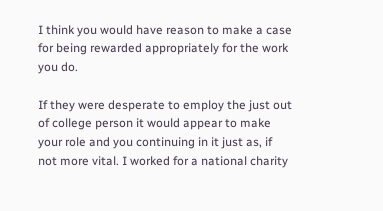I think you would have reason to make a case for being rewarded appropriately for the work you do.

If they were desperate to employ the just out of college person it would appear to make your role and you continuing in it just as, if not more vital. I worked for a national charity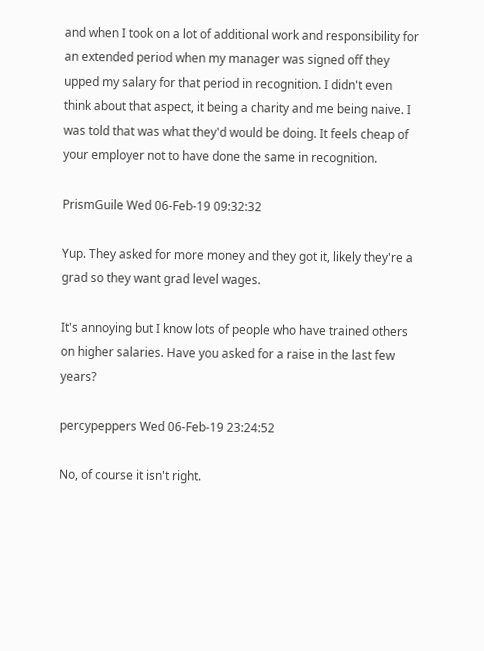and when I took on a lot of additional work and responsibility for an extended period when my manager was signed off they upped my salary for that period in recognition. I didn't even think about that aspect, it being a charity and me being naive. I was told that was what they'd would be doing. It feels cheap of your employer not to have done the same in recognition.

PrismGuile Wed 06-Feb-19 09:32:32

Yup. They asked for more money and they got it, likely they're a grad so they want grad level wages.

It's annoying but I know lots of people who have trained others on higher salaries. Have you asked for a raise in the last few years?

percypeppers Wed 06-Feb-19 23:24:52

No, of course it isn't right.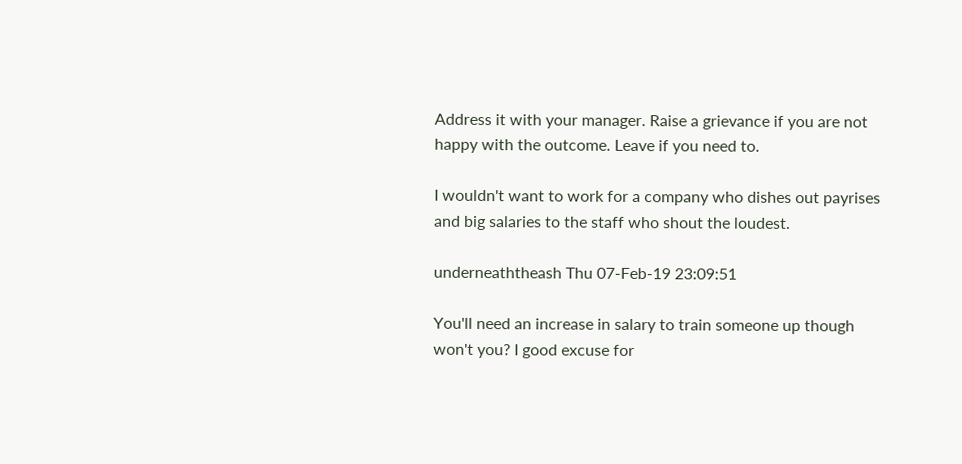Address it with your manager. Raise a grievance if you are not happy with the outcome. Leave if you need to.

I wouldn't want to work for a company who dishes out payrises and big salaries to the staff who shout the loudest.

underneaththeash Thu 07-Feb-19 23:09:51

You'll need an increase in salary to train someone up though won't you? I good excuse for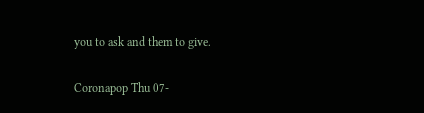you to ask and them to give.

Coronapop Thu 07-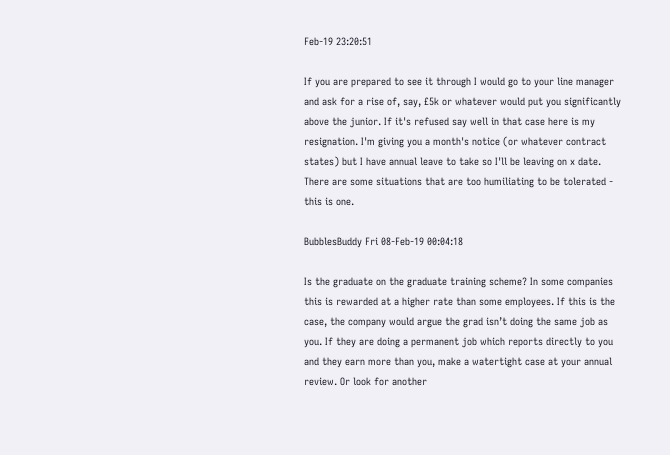Feb-19 23:20:51

If you are prepared to see it through I would go to your line manager and ask for a rise of, say, £5k or whatever would put you significantly above the junior. If it's refused say well in that case here is my resignation. I'm giving you a month's notice (or whatever contract states) but I have annual leave to take so I'll be leaving on x date.
There are some situations that are too humiliating to be tolerated - this is one.

BubblesBuddy Fri 08-Feb-19 00:04:18

Is the graduate on the graduate training scheme? In some companies this is rewarded at a higher rate than some employees. If this is the case, the company would argue the grad isn’t doing the same job as you. If they are doing a permanent job which reports directly to you and they earn more than you, make a watertight case at your annual review. Or look for another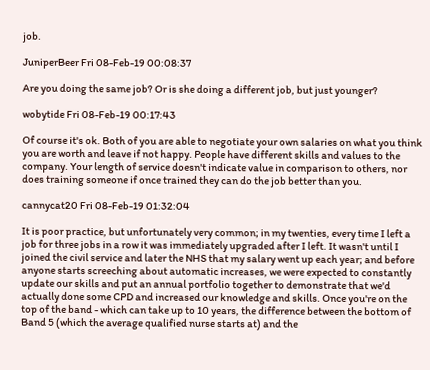job.

JuniperBeer Fri 08-Feb-19 00:08:37

Are you doing the same job? Or is she doing a different job, but just younger?

wobytide Fri 08-Feb-19 00:17:43

Of course it's ok. Both of you are able to negotiate your own salaries on what you think you are worth and leave if not happy. People have different skills and values to the company. Your length of service doesn't indicate value in comparison to others, nor does training someone if once trained they can do the job better than you.

cannycat20 Fri 08-Feb-19 01:32:04

It is poor practice, but unfortunately very common; in my twenties, every time I left a job for three jobs in a row it was immediately upgraded after I left. It wasn't until I joined the civil service and later the NHS that my salary went up each year; and before anyone starts screeching about automatic increases, we were expected to constantly update our skills and put an annual portfolio together to demonstrate that we'd actually done some CPD and increased our knowledge and skills. Once you're on the top of the band - which can take up to 10 years, the difference between the bottom of Band 5 (which the average qualified nurse starts at) and the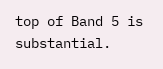top of Band 5 is substantial.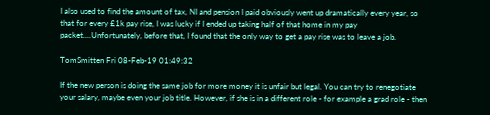I also used to find the amount of tax, NI and pension I paid obviously went up dramatically every year, so that for every £1k pay rise, I was lucky if I ended up taking half of that home in my pay packet....Unfortunately, before that, I found that the only way to get a pay rise was to leave a job.

TomSmitten Fri 08-Feb-19 01:49:32

If the new person is doing the same job for more money it is unfair but legal. You can try to renegotiate your salary, maybe even your job title. However, if she is in a different role - for example a grad role - then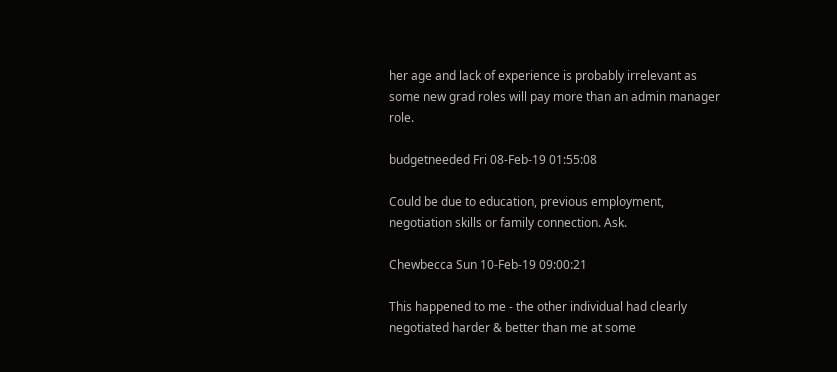her age and lack of experience is probably irrelevant as some new grad roles will pay more than an admin manager role.

budgetneeded Fri 08-Feb-19 01:55:08

Could be due to education, previous employment, negotiation skills or family connection. Ask.

Chewbecca Sun 10-Feb-19 09:00:21

This happened to me - the other individual had clearly negotiated harder & better than me at some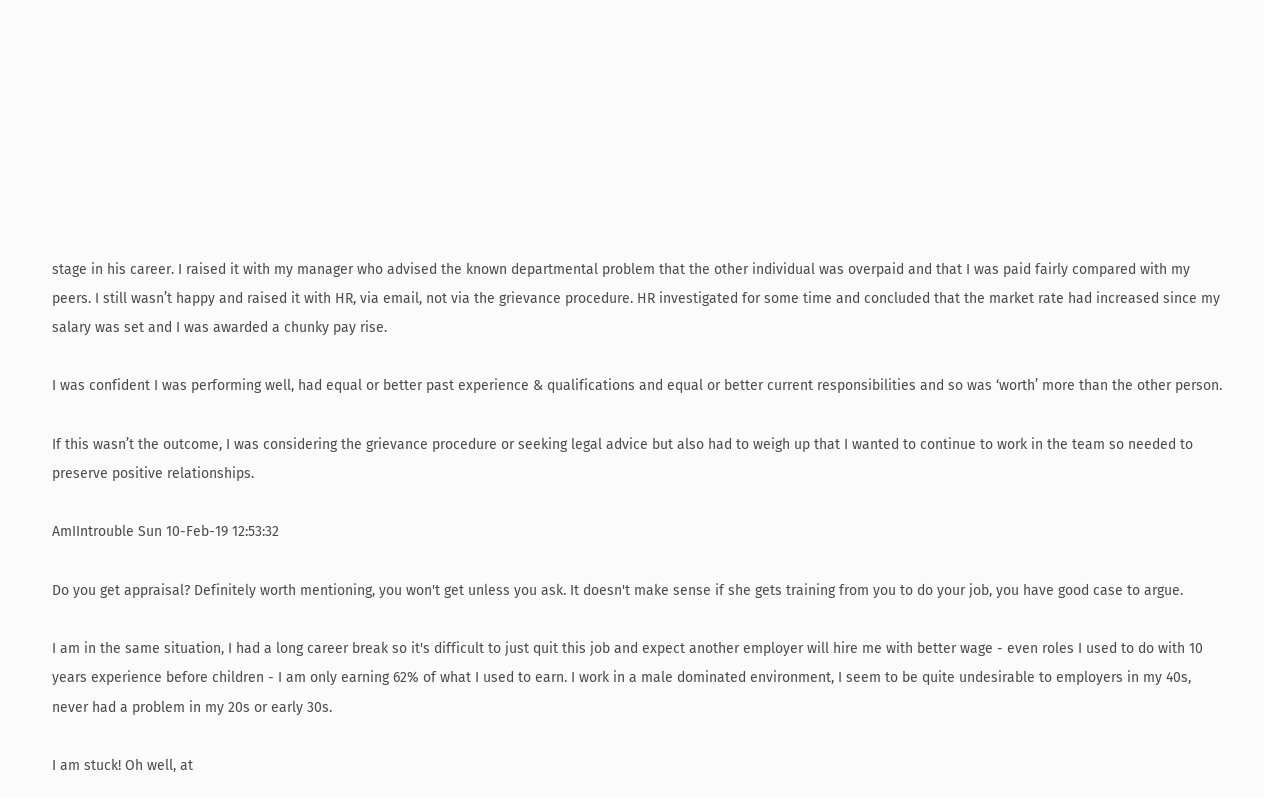stage in his career. I raised it with my manager who advised the known departmental problem that the other individual was overpaid and that I was paid fairly compared with my peers. I still wasn’t happy and raised it with HR, via email, not via the grievance procedure. HR investigated for some time and concluded that the market rate had increased since my salary was set and I was awarded a chunky pay rise.

I was confident I was performing well, had equal or better past experience & qualifications and equal or better current responsibilities and so was ‘worth’ more than the other person.

If this wasn’t the outcome, I was considering the grievance procedure or seeking legal advice but also had to weigh up that I wanted to continue to work in the team so needed to preserve positive relationships.

AmIIntrouble Sun 10-Feb-19 12:53:32

Do you get appraisal? Definitely worth mentioning, you won't get unless you ask. It doesn't make sense if she gets training from you to do your job, you have good case to argue.

I am in the same situation, I had a long career break so it's difficult to just quit this job and expect another employer will hire me with better wage - even roles I used to do with 10 years experience before children - I am only earning 62% of what I used to earn. I work in a male dominated environment, I seem to be quite undesirable to employers in my 40s, never had a problem in my 20s or early 30s.

I am stuck! Oh well, at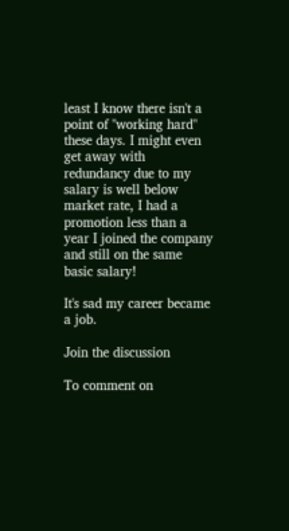least I know there isn't a point of "working hard" these days. I might even get away with redundancy due to my salary is well below market rate, I had a promotion less than a year I joined the company and still on the same basic salary!

It's sad my career became a job.

Join the discussion

To comment on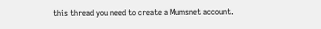this thread you need to create a Mumsnet account.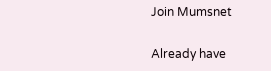Join Mumsnet

Already have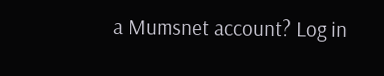a Mumsnet account? Log in